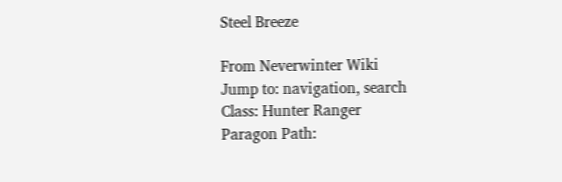Steel Breeze

From Neverwinter Wiki
Jump to: navigation, search
Class: Hunter Ranger
Paragon Path: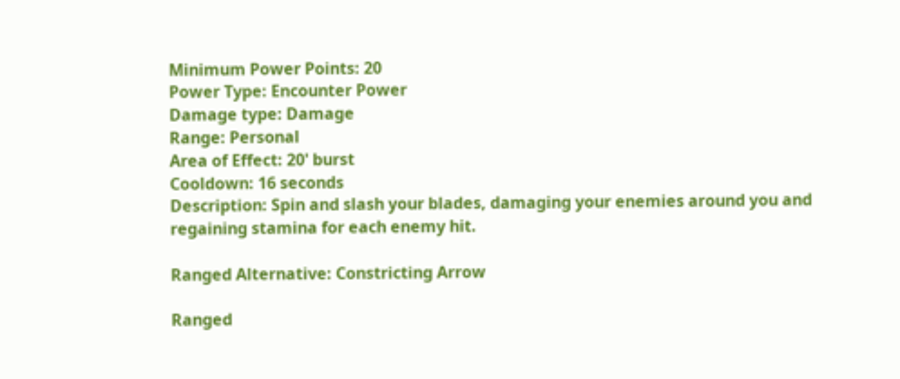Minimum Power Points: 20
Power Type: Encounter Power
Damage type: Damage
Range: Personal
Area of Effect: 20' burst
Cooldown: 16 seconds
Description: Spin and slash your blades, damaging your enemies around you and regaining stamina for each enemy hit.

Ranged Alternative: Constricting Arrow

Ranged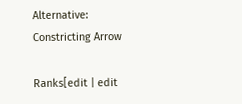Alternative: Constricting Arrow

Ranks[edit | edit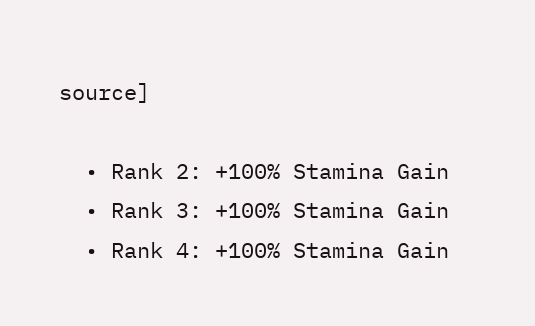source]

  • Rank 2: +100% Stamina Gain
  • Rank 3: +100% Stamina Gain
  • Rank 4: +100% Stamina Gain